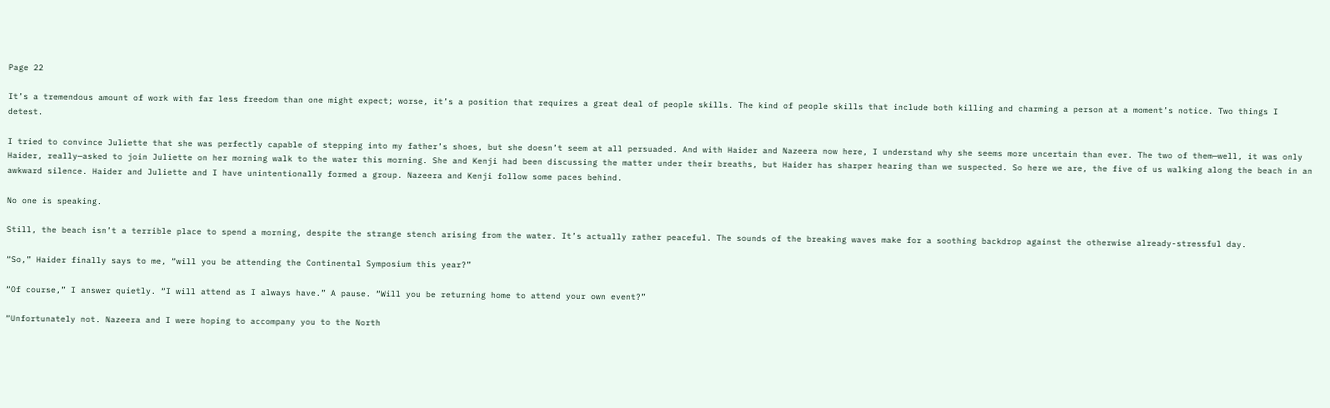Page 22

It’s a tremendous amount of work with far less freedom than one might expect; worse, it’s a position that requires a great deal of people skills. The kind of people skills that include both killing and charming a person at a moment’s notice. Two things I detest.

I tried to convince Juliette that she was perfectly capable of stepping into my father’s shoes, but she doesn’t seem at all persuaded. And with Haider and Nazeera now here, I understand why she seems more uncertain than ever. The two of them—well, it was only Haider, really—asked to join Juliette on her morning walk to the water this morning. She and Kenji had been discussing the matter under their breaths, but Haider has sharper hearing than we suspected. So here we are, the five of us walking along the beach in an awkward silence. Haider and Juliette and I have unintentionally formed a group. Nazeera and Kenji follow some paces behind.

No one is speaking.

Still, the beach isn’t a terrible place to spend a morning, despite the strange stench arising from the water. It’s actually rather peaceful. The sounds of the breaking waves make for a soothing backdrop against the otherwise already-stressful day.

“So,” Haider finally says to me, “will you be attending the Continental Symposium this year?”

“Of course,” I answer quietly. “I will attend as I always have.” A pause. “Will you be returning home to attend your own event?”

“Unfortunately not. Nazeera and I were hoping to accompany you to the North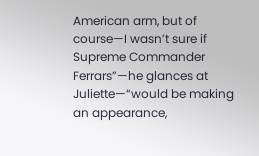American arm, but of course—I wasn’t sure if Supreme Commander Ferrars”—he glances at Juliette—“would be making an appearance,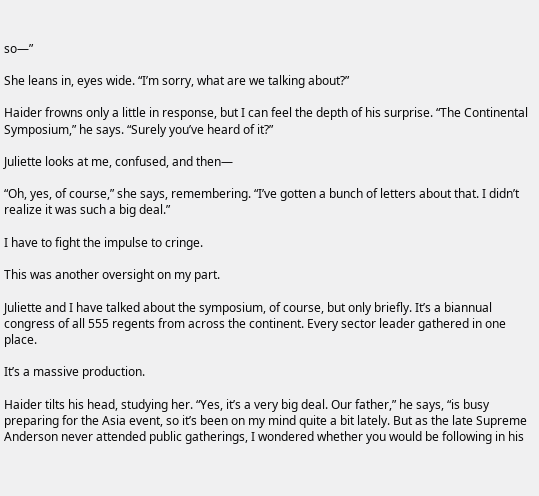so—”

She leans in, eyes wide. “I’m sorry, what are we talking about?”

Haider frowns only a little in response, but I can feel the depth of his surprise. “The Continental Symposium,” he says. “Surely you’ve heard of it?”

Juliette looks at me, confused, and then—

“Oh, yes, of course,” she says, remembering. “I’ve gotten a bunch of letters about that. I didn’t realize it was such a big deal.”

I have to fight the impulse to cringe.

This was another oversight on my part.

Juliette and I have talked about the symposium, of course, but only briefly. It’s a biannual congress of all 555 regents from across the continent. Every sector leader gathered in one place.

It’s a massive production.

Haider tilts his head, studying her. “Yes, it’s a very big deal. Our father,” he says, “is busy preparing for the Asia event, so it’s been on my mind quite a bit lately. But as the late Supreme Anderson never attended public gatherings, I wondered whether you would be following in his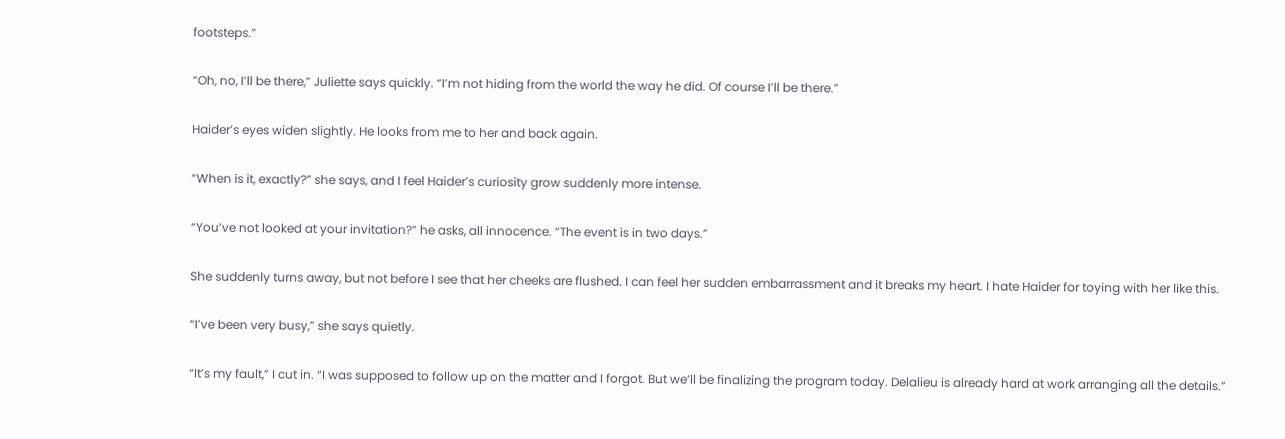footsteps.”

“Oh, no, I’ll be there,” Juliette says quickly. “I’m not hiding from the world the way he did. Of course I’ll be there.”

Haider’s eyes widen slightly. He looks from me to her and back again.

“When is it, exactly?” she says, and I feel Haider’s curiosity grow suddenly more intense.

“You’ve not looked at your invitation?” he asks, all innocence. “The event is in two days.”

She suddenly turns away, but not before I see that her cheeks are flushed. I can feel her sudden embarrassment and it breaks my heart. I hate Haider for toying with her like this.

“I’ve been very busy,” she says quietly.

“It’s my fault,” I cut in. “I was supposed to follow up on the matter and I forgot. But we’ll be finalizing the program today. Delalieu is already hard at work arranging all the details.”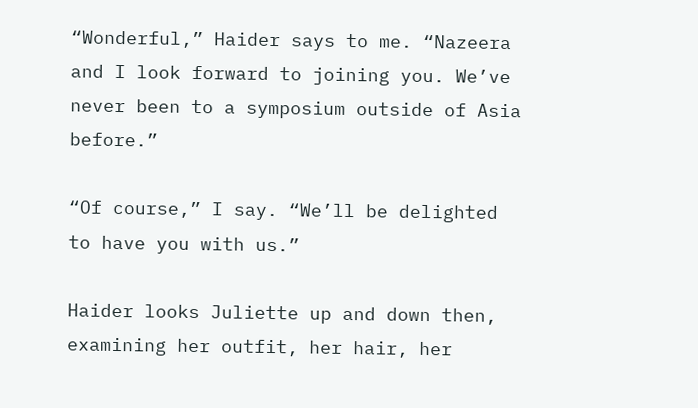“Wonderful,” Haider says to me. “Nazeera and I look forward to joining you. We’ve never been to a symposium outside of Asia before.”

“Of course,” I say. “We’ll be delighted to have you with us.”

Haider looks Juliette up and down then, examining her outfit, her hair, her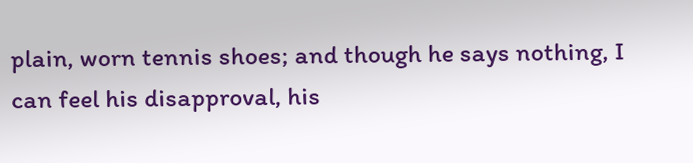plain, worn tennis shoes; and though he says nothing, I can feel his disapproval, his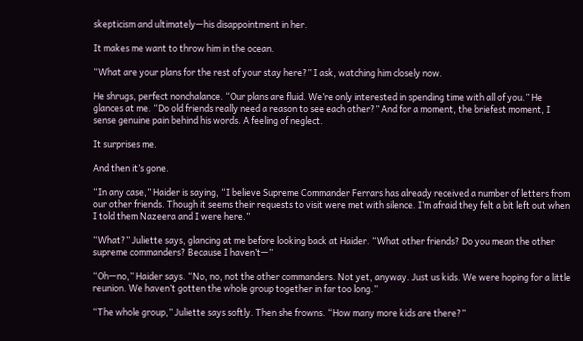skepticism and ultimately—his disappointment in her.

It makes me want to throw him in the ocean.

“What are your plans for the rest of your stay here?” I ask, watching him closely now.

He shrugs, perfect nonchalance. “Our plans are fluid. We’re only interested in spending time with all of you.” He glances at me. “Do old friends really need a reason to see each other?” And for a moment, the briefest moment, I sense genuine pain behind his words. A feeling of neglect.

It surprises me.

And then it’s gone.

“In any case,” Haider is saying, “I believe Supreme Commander Ferrars has already received a number of letters from our other friends. Though it seems their requests to visit were met with silence. I’m afraid they felt a bit left out when I told them Nazeera and I were here.”

“What?” Juliette says, glancing at me before looking back at Haider. “What other friends? Do you mean the other supreme commanders? Because I haven’t—”

“Oh—no,” Haider says. “No, no, not the other commanders. Not yet, anyway. Just us kids. We were hoping for a little reunion. We haven’t gotten the whole group together in far too long.”

“The whole group,” Juliette says softly. Then she frowns. “How many more kids are there?”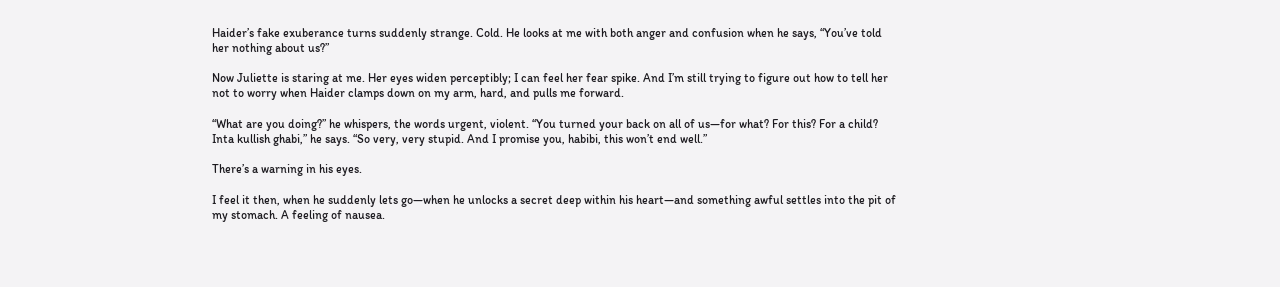Haider’s fake exuberance turns suddenly strange. Cold. He looks at me with both anger and confusion when he says, “You’ve told her nothing about us?”

Now Juliette is staring at me. Her eyes widen perceptibly; I can feel her fear spike. And I’m still trying to figure out how to tell her not to worry when Haider clamps down on my arm, hard, and pulls me forward.

“What are you doing?” he whispers, the words urgent, violent. “You turned your back on all of us—for what? For this? For a child? Inta kullish ghabi,” he says. “So very, very stupid. And I promise you, habibi, this won’t end well.”

There’s a warning in his eyes.

I feel it then, when he suddenly lets go—when he unlocks a secret deep within his heart—and something awful settles into the pit of my stomach. A feeling of nausea.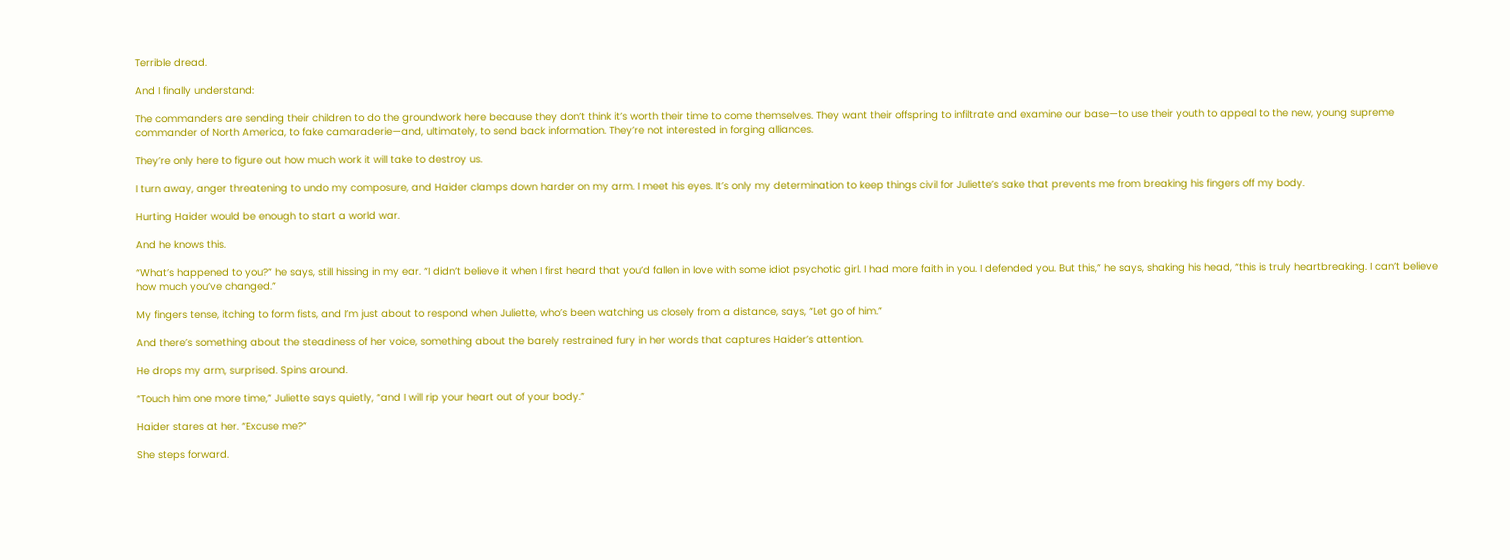Terrible dread.

And I finally understand:

The commanders are sending their children to do the groundwork here because they don’t think it’s worth their time to come themselves. They want their offspring to infiltrate and examine our base—to use their youth to appeal to the new, young supreme commander of North America, to fake camaraderie—and, ultimately, to send back information. They’re not interested in forging alliances.

They’re only here to figure out how much work it will take to destroy us.

I turn away, anger threatening to undo my composure, and Haider clamps down harder on my arm. I meet his eyes. It’s only my determination to keep things civil for Juliette’s sake that prevents me from breaking his fingers off my body.

Hurting Haider would be enough to start a world war.

And he knows this.

“What’s happened to you?” he says, still hissing in my ear. “I didn’t believe it when I first heard that you’d fallen in love with some idiot psychotic girl. I had more faith in you. I defended you. But this,” he says, shaking his head, “this is truly heartbreaking. I can’t believe how much you’ve changed.”

My fingers tense, itching to form fists, and I’m just about to respond when Juliette, who’s been watching us closely from a distance, says, “Let go of him.”

And there’s something about the steadiness of her voice, something about the barely restrained fury in her words that captures Haider’s attention.

He drops my arm, surprised. Spins around.

“Touch him one more time,” Juliette says quietly, “and I will rip your heart out of your body.”

Haider stares at her. “Excuse me?”

She steps forward.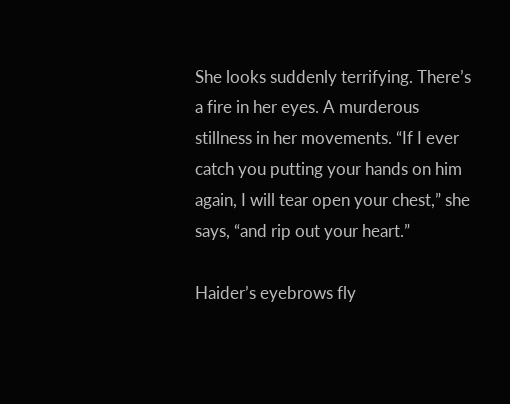She looks suddenly terrifying. There’s a fire in her eyes. A murderous stillness in her movements. “If I ever catch you putting your hands on him again, I will tear open your chest,” she says, “and rip out your heart.”

Haider’s eyebrows fly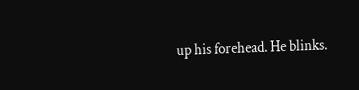up his forehead. He blinks.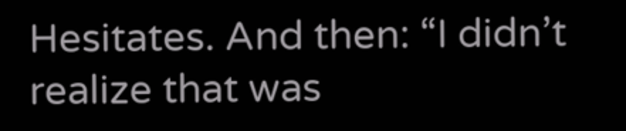Hesitates. And then: “I didn’t realize that was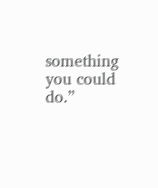something you could do.”